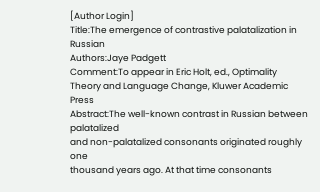[Author Login]
Title:The emergence of contrastive palatalization in Russian
Authors:Jaye Padgett
Comment:To appear in Eric Holt, ed., Optimality Theory and Language Change, Kluwer Academic Press
Abstract:The well-known contrast in Russian between palatalized
and non-palatalized consonants originated roughly one
thousand years ago. At that time consonants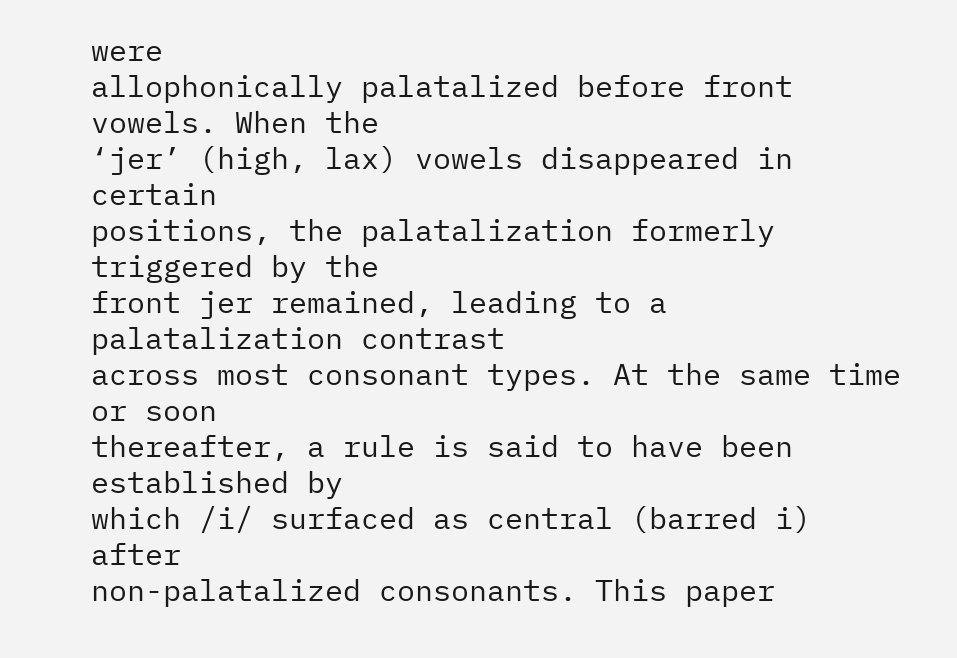were
allophonically palatalized before front vowels. When the
‘jer’ (high, lax) vowels disappeared in certain
positions, the palatalization formerly triggered by the
front jer remained, leading to a palatalization contrast
across most consonant types. At the same time or soon
thereafter, a rule is said to have been established by
which /i/ surfaced as central (barred i) after
non-palatalized consonants. This paper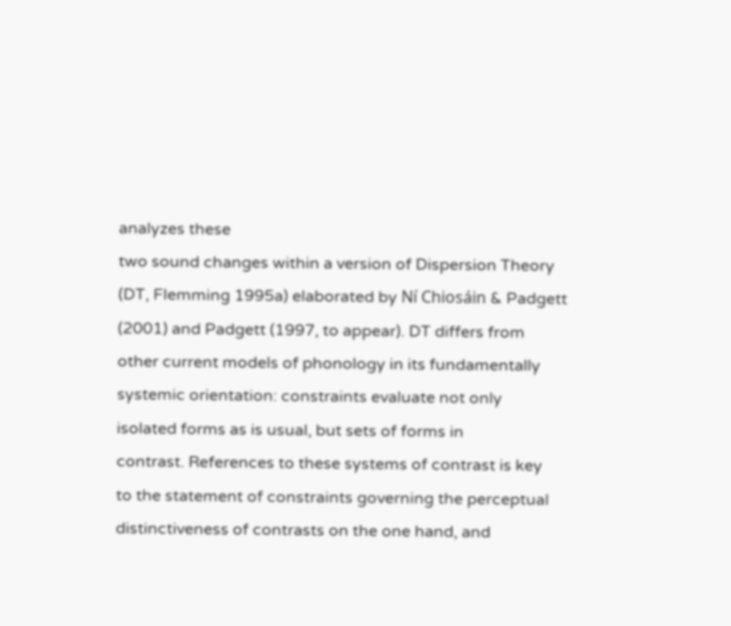analyzes these
two sound changes within a version of Dispersion Theory
(DT, Flemming 1995a) elaborated by Ní Chiosáin & Padgett
(2001) and Padgett (1997, to appear). DT differs from
other current models of phonology in its fundamentally
systemic orientation: constraints evaluate not only
isolated forms as is usual, but sets of forms in
contrast. References to these systems of contrast is key
to the statement of constraints governing the perceptual
distinctiveness of contrasts on the one hand, and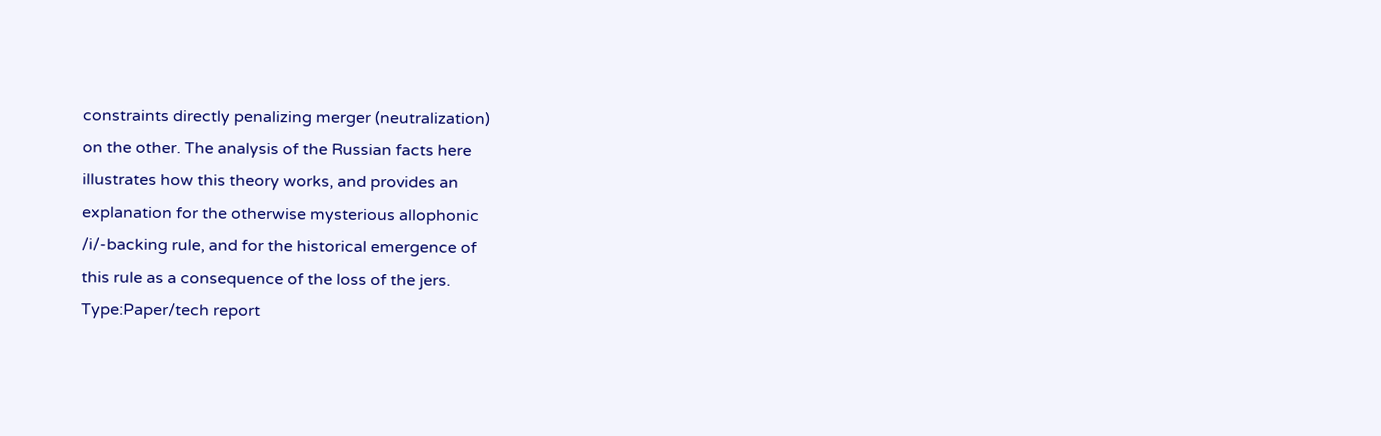constraints directly penalizing merger (neutralization)
on the other. The analysis of the Russian facts here
illustrates how this theory works, and provides an
explanation for the otherwise mysterious allophonic
/i/-backing rule, and for the historical emergence of
this rule as a consequence of the loss of the jers.
Type:Paper/tech report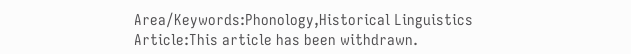Area/Keywords:Phonology,Historical Linguistics
Article:This article has been withdrawn.